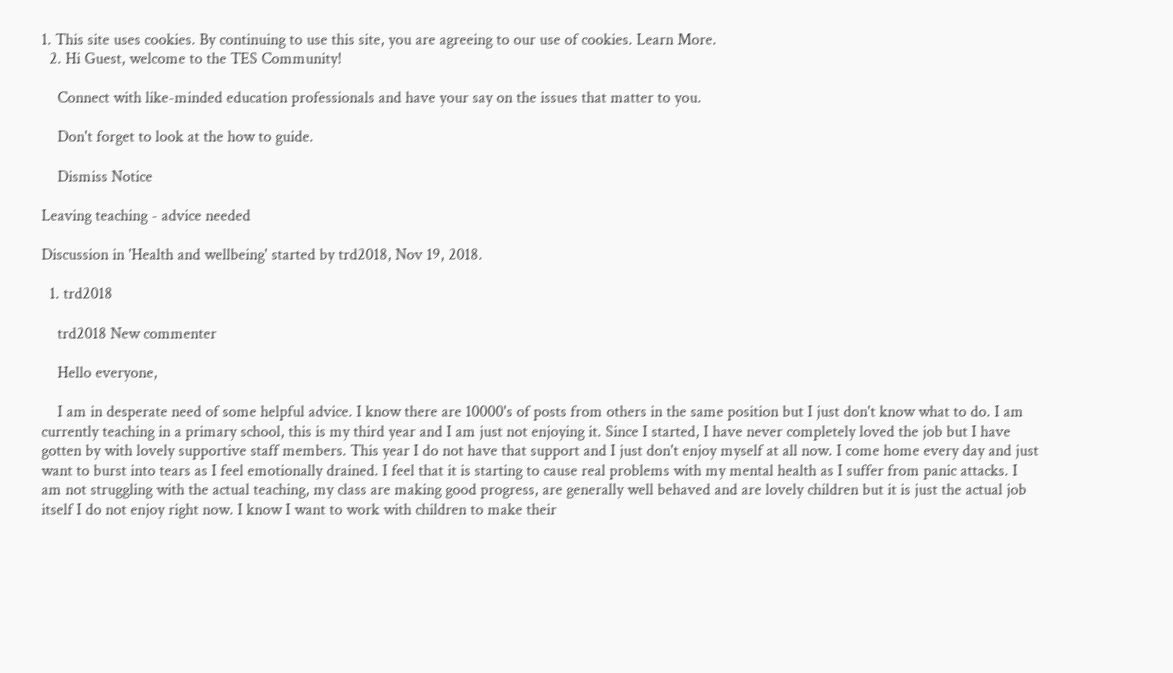1. This site uses cookies. By continuing to use this site, you are agreeing to our use of cookies. Learn More.
  2. Hi Guest, welcome to the TES Community!

    Connect with like-minded education professionals and have your say on the issues that matter to you.

    Don't forget to look at the how to guide.

    Dismiss Notice

Leaving teaching - advice needed

Discussion in 'Health and wellbeing' started by trd2018, Nov 19, 2018.

  1. trd2018

    trd2018 New commenter

    Hello everyone,

    I am in desperate need of some helpful advice. I know there are 10000's of posts from others in the same position but I just don't know what to do. I am currently teaching in a primary school, this is my third year and I am just not enjoying it. Since I started, I have never completely loved the job but I have gotten by with lovely supportive staff members. This year I do not have that support and I just don't enjoy myself at all now. I come home every day and just want to burst into tears as I feel emotionally drained. I feel that it is starting to cause real problems with my mental health as I suffer from panic attacks. I am not struggling with the actual teaching, my class are making good progress, are generally well behaved and are lovely children but it is just the actual job itself I do not enjoy right now. I know I want to work with children to make their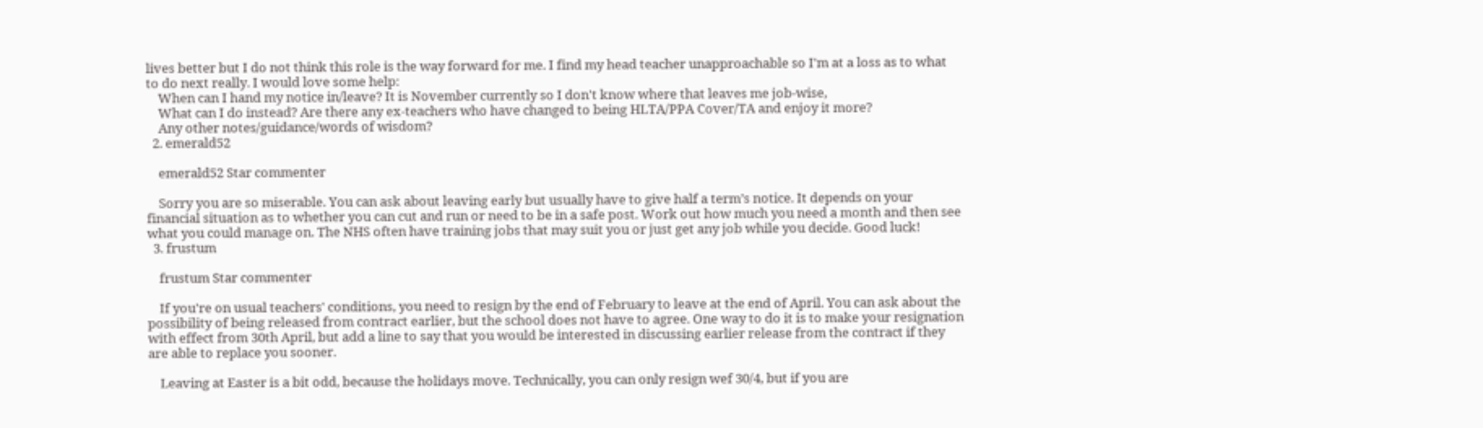lives better but I do not think this role is the way forward for me. I find my head teacher unapproachable so I'm at a loss as to what to do next really. I would love some help:
    When can I hand my notice in/leave? It is November currently so I don't know where that leaves me job-wise,
    What can I do instead? Are there any ex-teachers who have changed to being HLTA/PPA Cover/TA and enjoy it more?
    Any other notes/guidance/words of wisdom?
  2. emerald52

    emerald52 Star commenter

    Sorry you are so miserable. You can ask about leaving early but usually have to give half a term’s notice. It depends on your financial situation as to whether you can cut and run or need to be in a safe post. Work out how much you need a month and then see what you could manage on. The NHS often have training jobs that may suit you or just get any job while you decide. Good luck!
  3. frustum

    frustum Star commenter

    If you're on usual teachers' conditions, you need to resign by the end of February to leave at the end of April. You can ask about the possibility of being released from contract earlier, but the school does not have to agree. One way to do it is to make your resignation with effect from 30th April, but add a line to say that you would be interested in discussing earlier release from the contract if they are able to replace you sooner.

    Leaving at Easter is a bit odd, because the holidays move. Technically, you can only resign wef 30/4, but if you are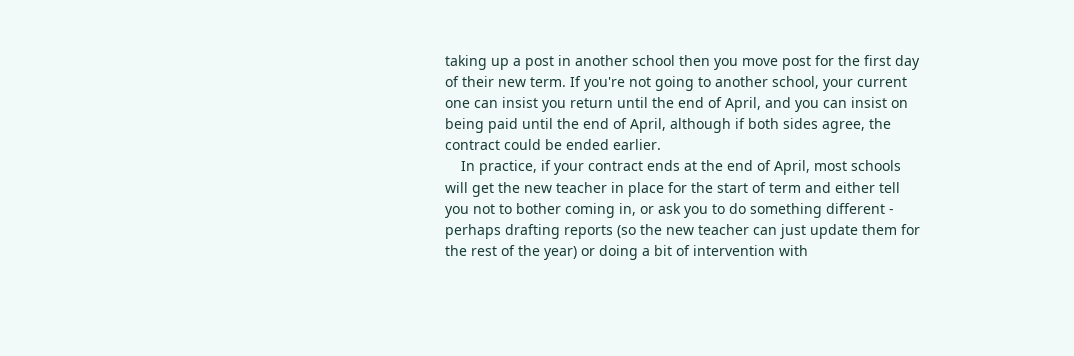taking up a post in another school then you move post for the first day of their new term. If you're not going to another school, your current one can insist you return until the end of April, and you can insist on being paid until the end of April, although if both sides agree, the contract could be ended earlier.
    In practice, if your contract ends at the end of April, most schools will get the new teacher in place for the start of term and either tell you not to bother coming in, or ask you to do something different - perhaps drafting reports (so the new teacher can just update them for the rest of the year) or doing a bit of intervention with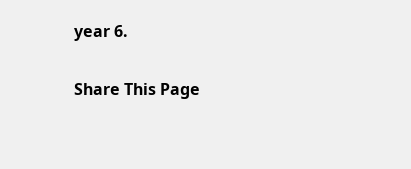year 6.

Share This Page